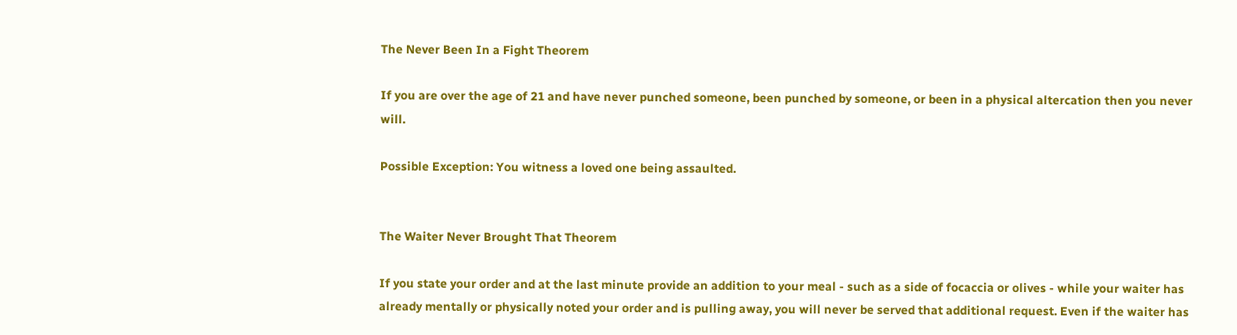The Never Been In a Fight Theorem

If you are over the age of 21 and have never punched someone, been punched by someone, or been in a physical altercation then you never will.

Possible Exception: You witness a loved one being assaulted.


The Waiter Never Brought That Theorem

If you state your order and at the last minute provide an addition to your meal - such as a side of focaccia or olives - while your waiter has already mentally or physically noted your order and is pulling away, you will never be served that additional request. Even if the waiter has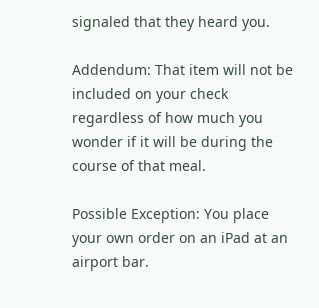signaled that they heard you.

Addendum: That item will not be included on your check regardless of how much you wonder if it will be during the course of that meal.

Possible Exception: You place your own order on an iPad at an airport bar.